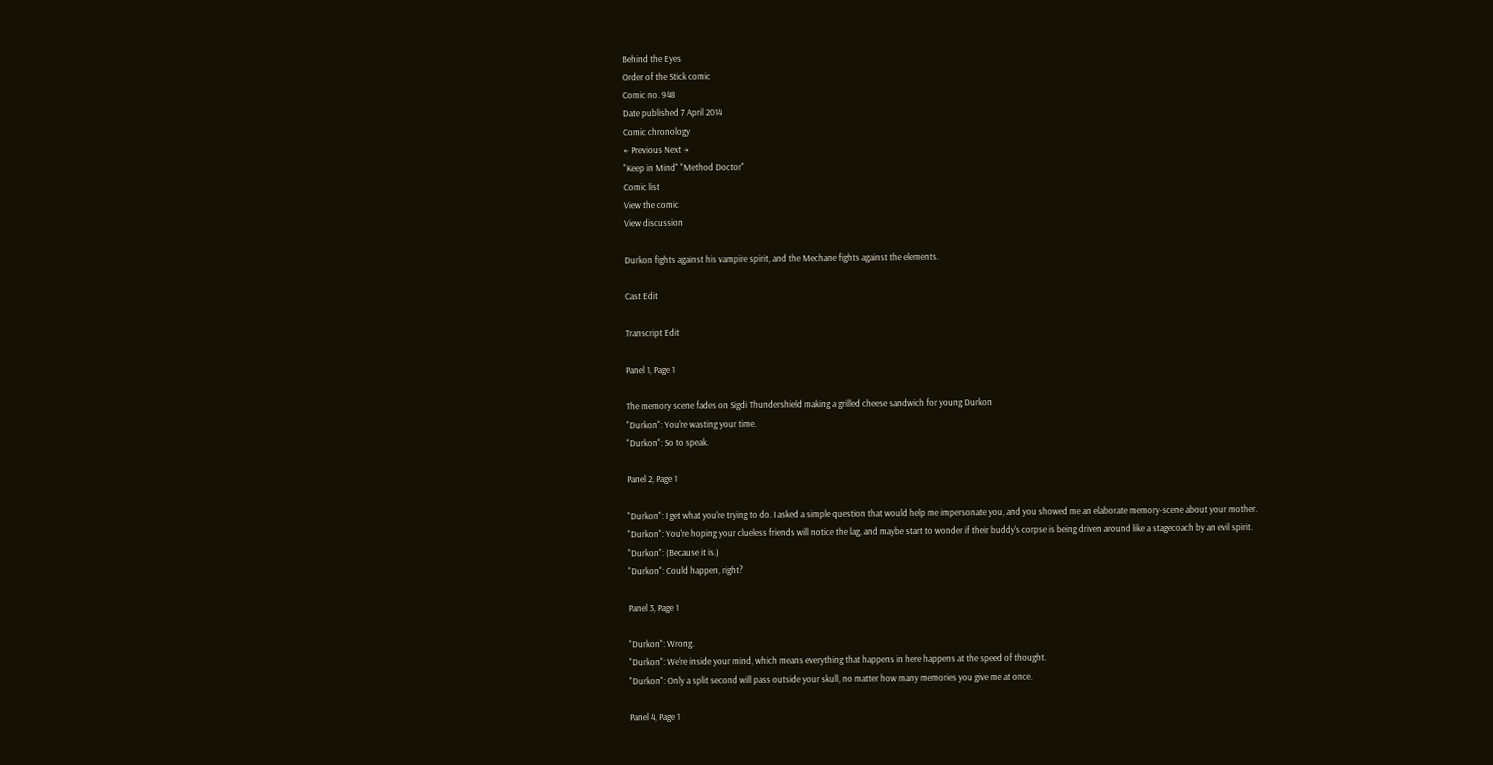Behind the Eyes
Order of the Stick comic
Comic no. 948
Date published 7 April 2014
Comic chronology
← Previous Next →
"Keep in Mind" "Method Doctor"
Comic list
View the comic
View discussion

Durkon fights against his vampire spirit, and the Mechane fights against the elements.

Cast Edit

Transcript Edit

Panel 1, Page 1

The memory scene fades on Sigdi Thundershield making a grilled cheese sandwich for young Durkon
"Durkon": You're wasting your time.
"Durkon": So to speak.

Panel 2, Page 1

"Durkon": I get what you're trying to do. I asked a simple question that would help me impersonate you, and you showed me an elaborate memory-scene about your mother.
"Durkon": You're hoping your clueless friends will notice the lag, and maybe start to wonder if their buddy's corpse is being driven around like a stagecoach by an evil spirit.
"Durkon": (Because it is.)
"Durkon": Could happen, right?

Panel 3, Page 1

"Durkon": Wrong.
"Durkon": We're inside your mind, which means everything that happens in here happens at the speed of thought.
"Durkon": Only a split second will pass outside your skull, no matter how many memories you give me at once.

Panel 4, Page 1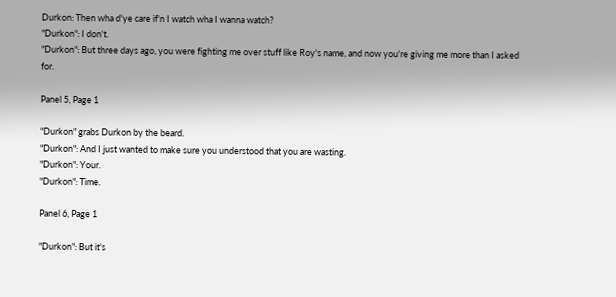Durkon: Then wha d'ye care if'n I watch wha I wanna watch?
"Durkon": I don't.
"Durkon": But three days ago, you were fighting me over stuff like Roy's name, and now you're giving me more than I asked for.

Panel 5, Page 1

"Durkon" grabs Durkon by the beard.
"Durkon": And I just wanted to make sure you understood that you are wasting.
"Durkon": Your.
"Durkon": Time.

Panel 6, Page 1

"Durkon": But it's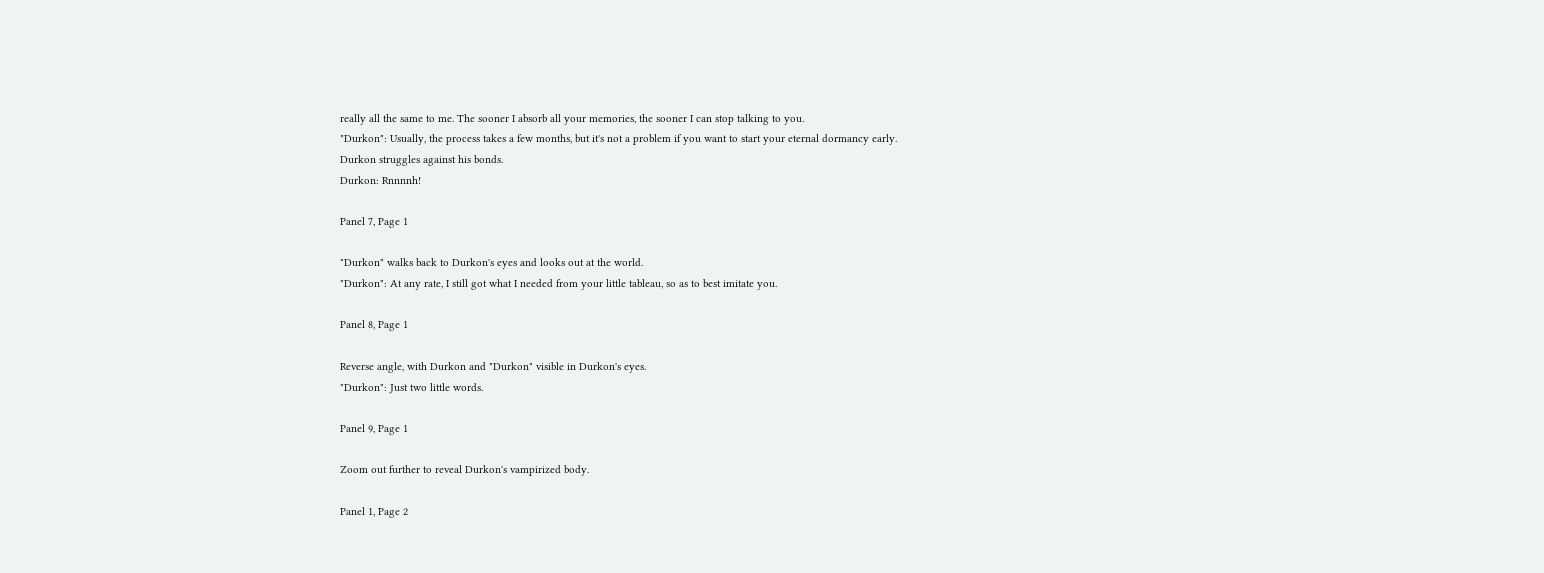really all the same to me. The sooner I absorb all your memories, the sooner I can stop talking to you.
"Durkon": Usually, the process takes a few months, but it's not a problem if you want to start your eternal dormancy early.
Durkon struggles against his bonds.
Durkon: Rnnnnh!

Panel 7, Page 1

"Durkon" walks back to Durkon's eyes and looks out at the world.
"Durkon": At any rate, I still got what I needed from your little tableau, so as to best imitate you.

Panel 8, Page 1

Reverse angle, with Durkon and "Durkon" visible in Durkon's eyes.
"Durkon": Just two little words.

Panel 9, Page 1

Zoom out further to reveal Durkon's vampirized body.

Panel 1, Page 2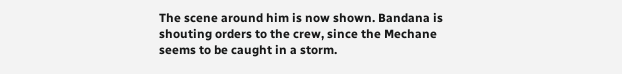The scene around him is now shown. Bandana is shouting orders to the crew, since the Mechane seems to be caught in a storm.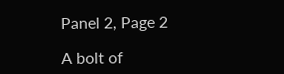Panel 2, Page 2

A bolt of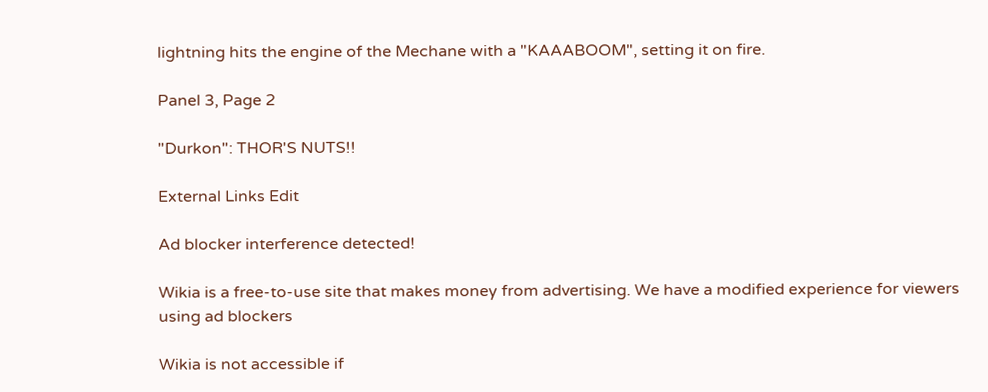lightning hits the engine of the Mechane with a "KAAABOOM", setting it on fire.

Panel 3, Page 2

"Durkon": THOR'S NUTS!!

External Links Edit

Ad blocker interference detected!

Wikia is a free-to-use site that makes money from advertising. We have a modified experience for viewers using ad blockers

Wikia is not accessible if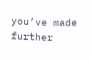you’ve made further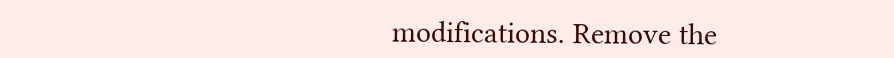modifications. Remove the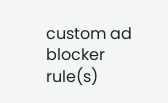custom ad blocker rule(s)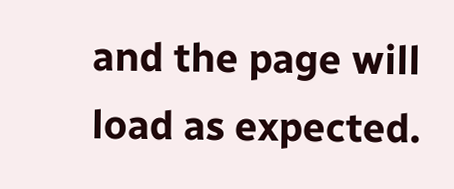and the page will load as expected.